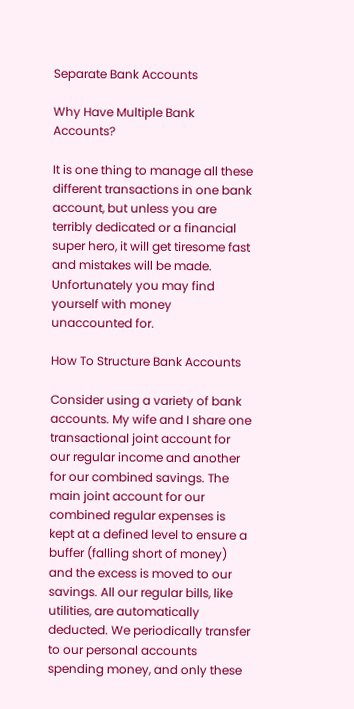Separate Bank Accounts

Why Have Multiple Bank Accounts?

It is one thing to manage all these different transactions in one bank account, but unless you are terribly dedicated or a financial super hero, it will get tiresome fast and mistakes will be made. Unfortunately you may find yourself with money unaccounted for.

How To Structure Bank Accounts

Consider using a variety of bank accounts. My wife and I share one transactional joint account for our regular income and another for our combined savings. The main joint account for our combined regular expenses is kept at a defined level to ensure a buffer (falling short of money) and the excess is moved to our savings. All our regular bills, like utilities, are automatically deducted. We periodically transfer to our personal accounts spending money, and only these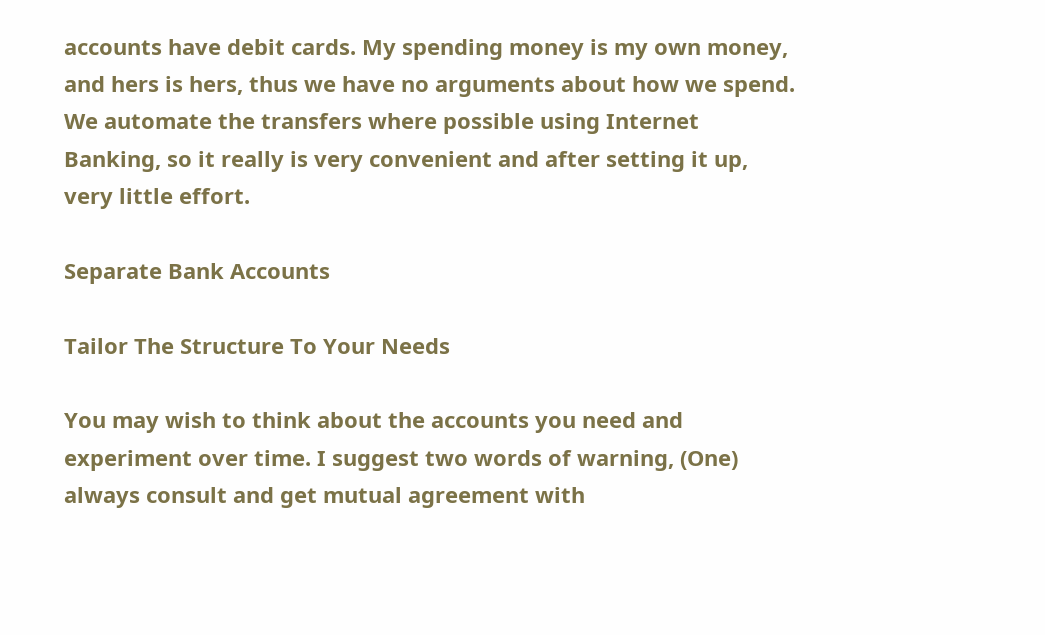accounts have debit cards. My spending money is my own money, and hers is hers, thus we have no arguments about how we spend. We automate the transfers where possible using Internet Banking, so it really is very convenient and after setting it up, very little effort.

Separate Bank Accounts

Tailor The Structure To Your Needs

You may wish to think about the accounts you need and experiment over time. I suggest two words of warning, (One) always consult and get mutual agreement with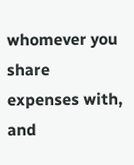whomever you share expenses with, and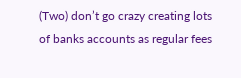(Two) don’t go crazy creating lots of banks accounts as regular fees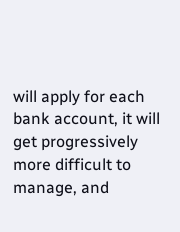will apply for each bank account, it will get progressively more difficult to manage, and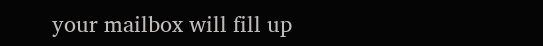your mailbox will fill up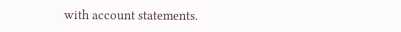with account statements.